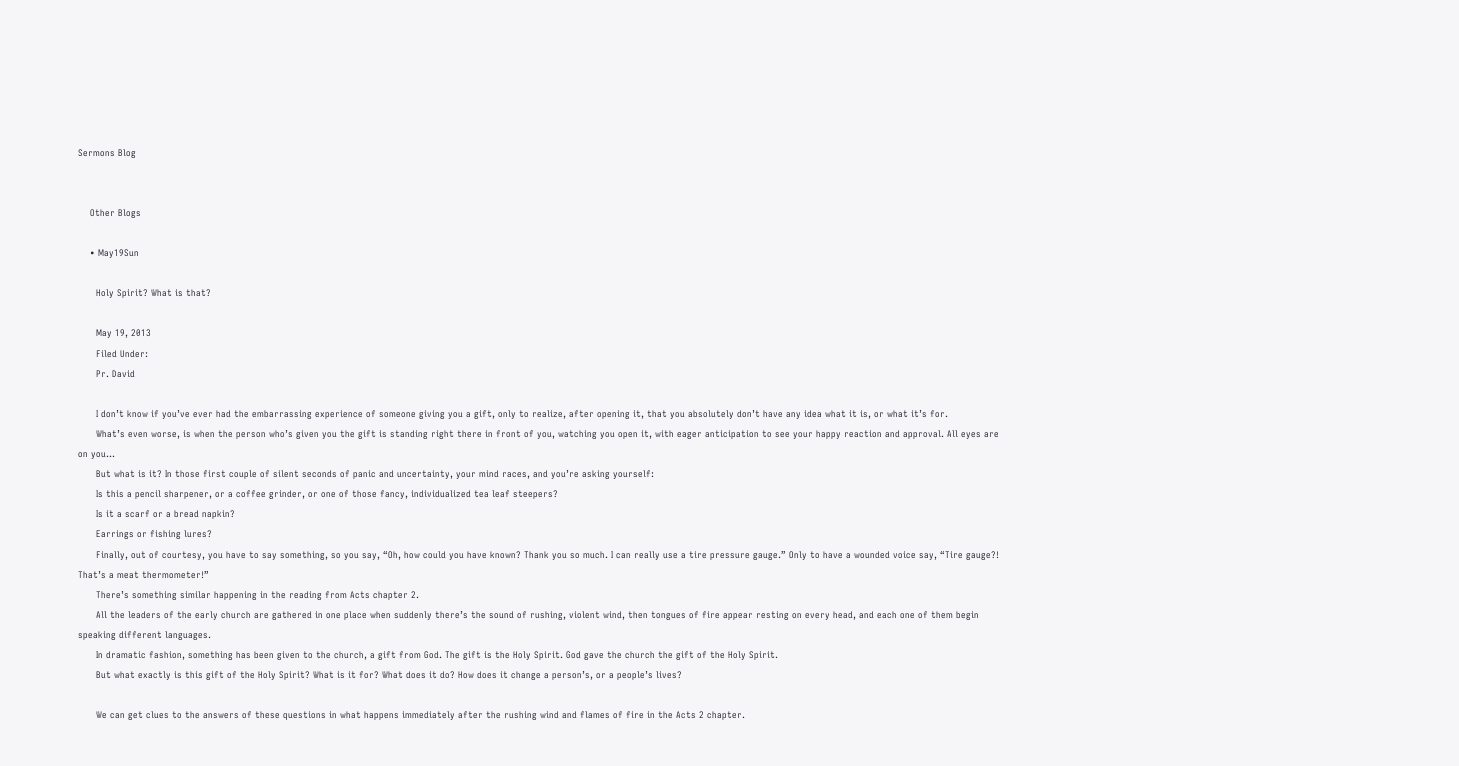Sermons Blog


    Other Blogs

    • May19Sun

      Holy Spirit? What is that?

      May 19, 2013
      Filed Under:
      Pr. David

      I don’t know if you’ve ever had the embarrassing experience of someone giving you a gift, only to realize, after opening it, that you absolutely don’t have any idea what it is, or what it’s for.
      What’s even worse, is when the person who’s given you the gift is standing right there in front of you, watching you open it, with eager anticipation to see your happy reaction and approval. All eyes are on you…
      But what is it? In those first couple of silent seconds of panic and uncertainty, your mind races, and you’re asking yourself:
      Is this a pencil sharpener, or a coffee grinder, or one of those fancy, individualized tea leaf steepers?
      Is it a scarf or a bread napkin?
      Earrings or fishing lures?
      Finally, out of courtesy, you have to say something, so you say, “Oh, how could you have known? Thank you so much. I can really use a tire pressure gauge.” Only to have a wounded voice say, “Tire gauge?! That’s a meat thermometer!”
      There’s something similar happening in the reading from Acts chapter 2.
      All the leaders of the early church are gathered in one place when suddenly there’s the sound of rushing, violent wind, then tongues of fire appear resting on every head, and each one of them begin speaking different languages.
      In dramatic fashion, something has been given to the church, a gift from God. The gift is the Holy Spirit. God gave the church the gift of the Holy Spirit.
      But what exactly is this gift of the Holy Spirit? What is it for? What does it do? How does it change a person’s, or a people’s lives?

      We can get clues to the answers of these questions in what happens immediately after the rushing wind and flames of fire in the Acts 2 chapter.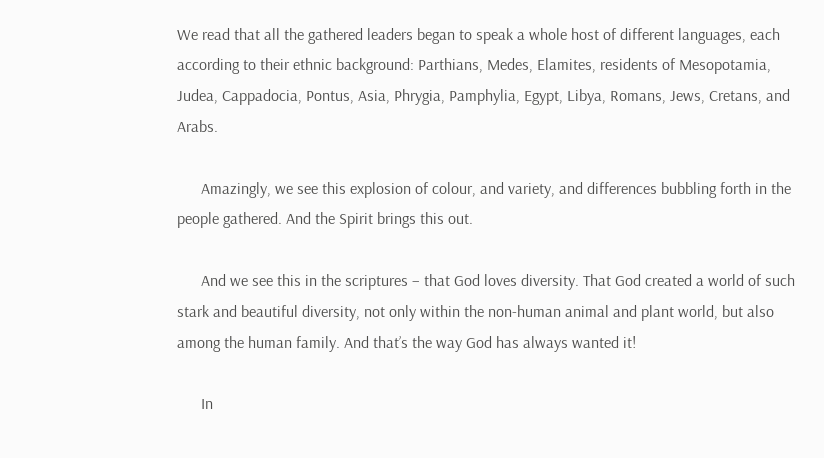We read that all the gathered leaders began to speak a whole host of different languages, each according to their ethnic background: Parthians, Medes, Elamites, residents of Mesopotamia, Judea, Cappadocia, Pontus, Asia, Phrygia, Pamphylia, Egypt, Libya, Romans, Jews, Cretans, and Arabs.

      Amazingly, we see this explosion of colour, and variety, and differences bubbling forth in the people gathered. And the Spirit brings this out.

      And we see this in the scriptures – that God loves diversity. That God created a world of such stark and beautiful diversity, not only within the non-human animal and plant world, but also among the human family. And that’s the way God has always wanted it!

      In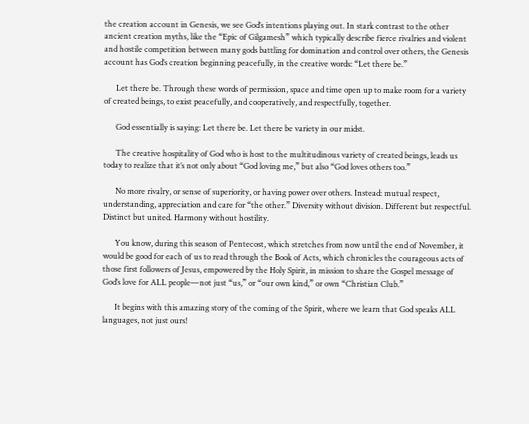the creation account in Genesis, we see God’s intentions playing out. In stark contrast to the other ancient creation myths, like the “Epic of Gilgamesh” which typically describe fierce rivalries and violent and hostile competition between many gods battling for domination and control over others, the Genesis account has God’s creation beginning peacefully, in the creative words: “Let there be.”

      Let there be. Through these words of permission, space and time open up to make room for a variety of created beings, to exist peacefully, and cooperatively, and respectfully, together.

      God essentially is saying: Let there be. Let there be variety in our midst.

      The creative hospitality of God who is host to the multitudinous variety of created beings, leads us today to realize that it’s not only about “God loving me,” but also “God loves others too.”

      No more rivalry, or sense of superiority, or having power over others. Instead: mutual respect, understanding, appreciation and care for “the other.” Diversity without division. Different but respectful. Distinct but united. Harmony without hostility.

      You know, during this season of Pentecost, which stretches from now until the end of November, it would be good for each of us to read through the Book of Acts, which chronicles the courageous acts of those first followers of Jesus, empowered by the Holy Spirit, in mission to share the Gospel message of God’s love for ALL people—not just “us,” or “our own kind,” or own “Christian Club.”

      It begins with this amazing story of the coming of the Spirit, where we learn that God speaks ALL languages, not just ours!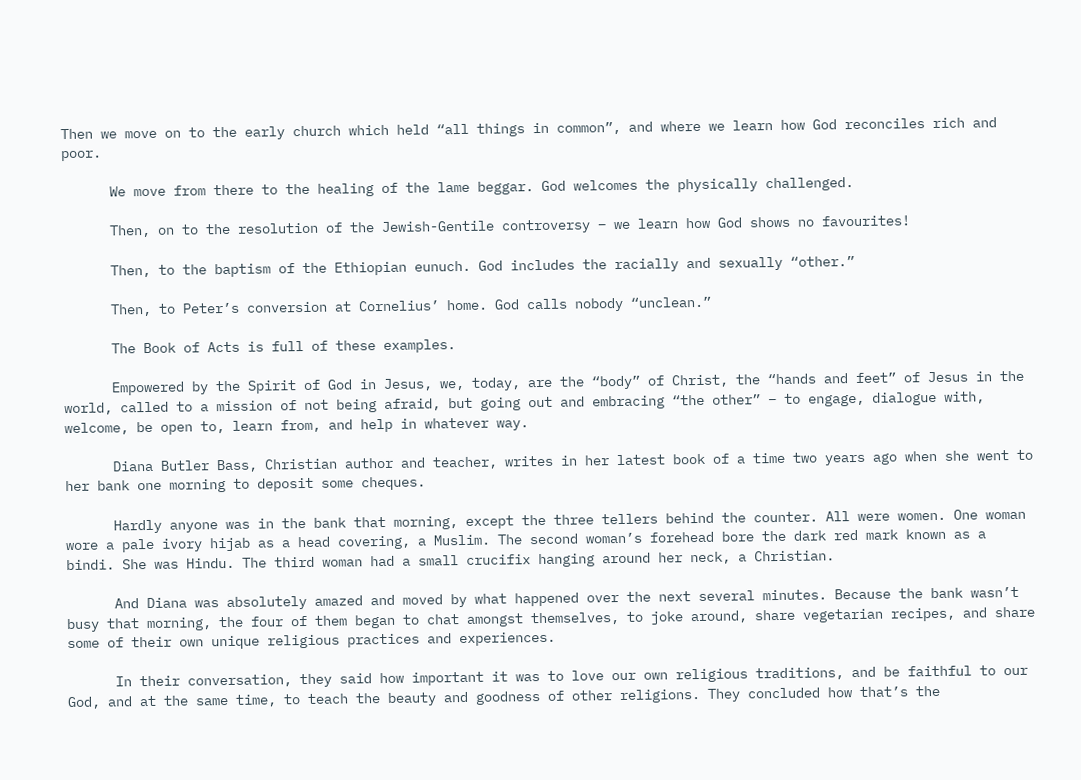Then we move on to the early church which held “all things in common”, and where we learn how God reconciles rich and poor.

      We move from there to the healing of the lame beggar. God welcomes the physically challenged.

      Then, on to the resolution of the Jewish-Gentile controversy – we learn how God shows no favourites!

      Then, to the baptism of the Ethiopian eunuch. God includes the racially and sexually “other.”

      Then, to Peter’s conversion at Cornelius’ home. God calls nobody “unclean.”

      The Book of Acts is full of these examples.

      Empowered by the Spirit of God in Jesus, we, today, are the “body” of Christ, the “hands and feet” of Jesus in the world, called to a mission of not being afraid, but going out and embracing “the other” – to engage, dialogue with, welcome, be open to, learn from, and help in whatever way.

      Diana Butler Bass, Christian author and teacher, writes in her latest book of a time two years ago when she went to her bank one morning to deposit some cheques.

      Hardly anyone was in the bank that morning, except the three tellers behind the counter. All were women. One woman wore a pale ivory hijab as a head covering, a Muslim. The second woman’s forehead bore the dark red mark known as a bindi. She was Hindu. The third woman had a small crucifix hanging around her neck, a Christian.

      And Diana was absolutely amazed and moved by what happened over the next several minutes. Because the bank wasn’t busy that morning, the four of them began to chat amongst themselves, to joke around, share vegetarian recipes, and share some of their own unique religious practices and experiences.

      In their conversation, they said how important it was to love our own religious traditions, and be faithful to our God, and at the same time, to teach the beauty and goodness of other religions. They concluded how that’s the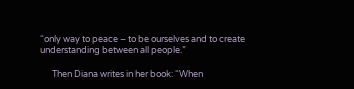“only way to peace – to be ourselves and to create understanding between all people.”

      Then Diana writes in her book: “When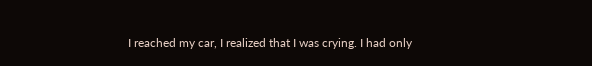I reached my car, I realized that I was crying. I had only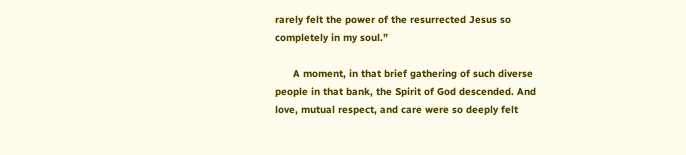rarely felt the power of the resurrected Jesus so completely in my soul.”

      A moment, in that brief gathering of such diverse people in that bank, the Spirit of God descended. And love, mutual respect, and care were so deeply felt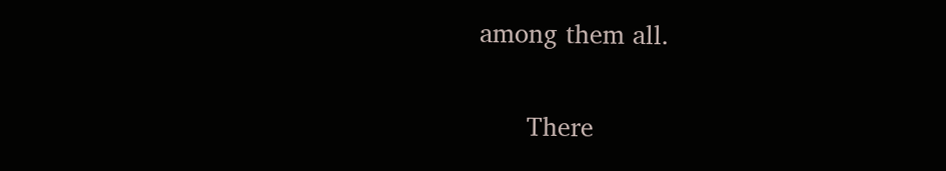among them all.

      There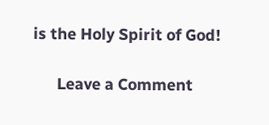is the Holy Spirit of God!

      Leave a Comment